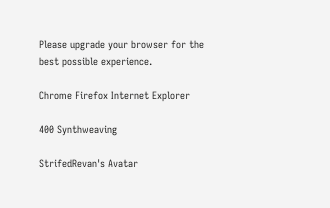Please upgrade your browser for the best possible experience.

Chrome Firefox Internet Explorer

400 Synthweaving

StrifedRevan's Avatar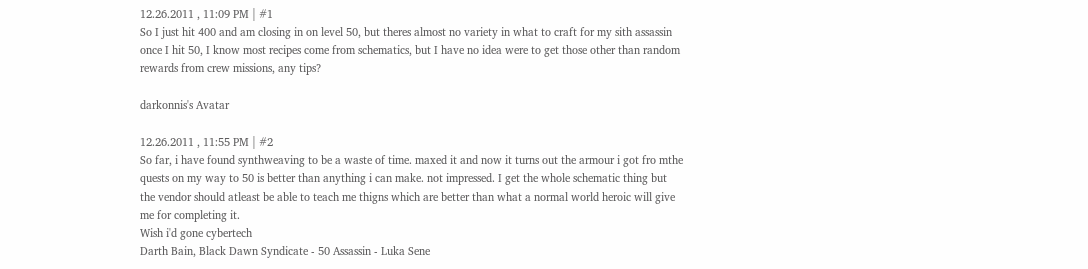12.26.2011 , 11:09 PM | #1
So I just hit 400 and am closing in on level 50, but theres almost no variety in what to craft for my sith assassin once I hit 50, I know most recipes come from schematics, but I have no idea were to get those other than random rewards from crew missions, any tips?

darkonnis's Avatar

12.26.2011 , 11:55 PM | #2
So far, i have found synthweaving to be a waste of time. maxed it and now it turns out the armour i got fro mthe quests on my way to 50 is better than anything i can make. not impressed. I get the whole schematic thing but the vendor should atleast be able to teach me thigns which are better than what a normal world heroic will give me for completing it.
Wish i'd gone cybertech
Darth Bain, Black Dawn Syndicate - 50 Assassin - Luka Sene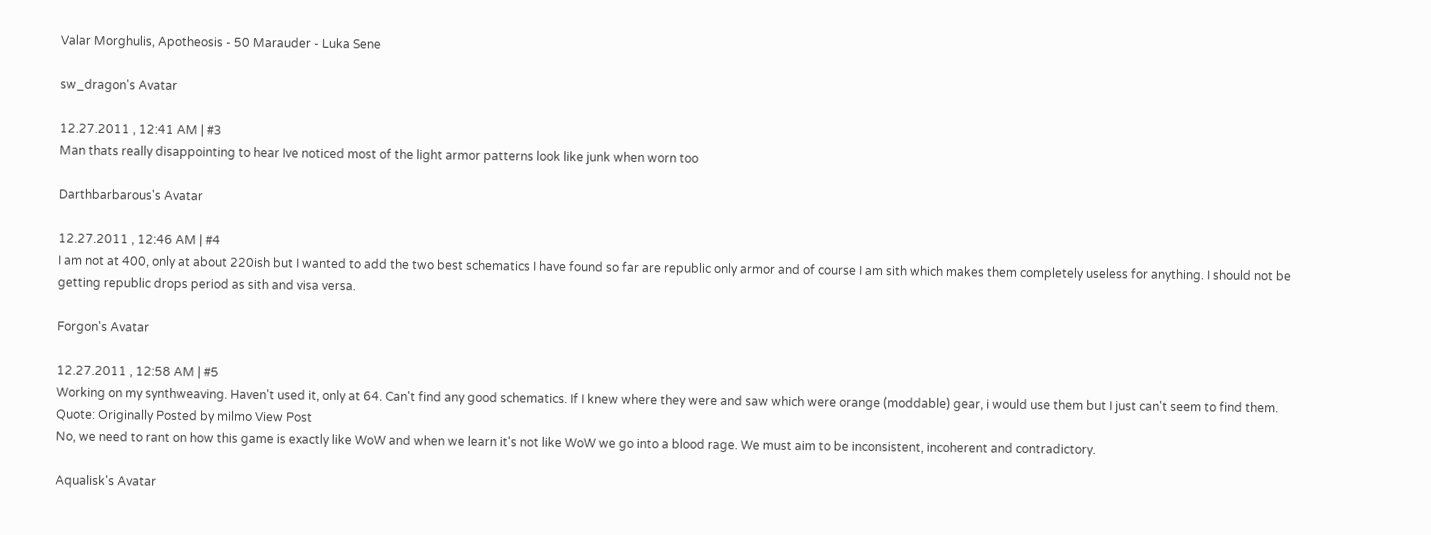Valar Morghulis, Apotheosis - 50 Marauder - Luka Sene

sw_dragon's Avatar

12.27.2011 , 12:41 AM | #3
Man thats really disappointing to hear Ive noticed most of the light armor patterns look like junk when worn too

Darthbarbarous's Avatar

12.27.2011 , 12:46 AM | #4
I am not at 400, only at about 220ish but I wanted to add the two best schematics I have found so far are republic only armor and of course I am sith which makes them completely useless for anything. I should not be getting republic drops period as sith and visa versa.

Forgon's Avatar

12.27.2011 , 12:58 AM | #5
Working on my synthweaving. Haven't used it, only at 64. Can't find any good schematics. If I knew where they were and saw which were orange (moddable) gear, i would use them but I just can't seem to find them.
Quote: Originally Posted by milmo View Post
No, we need to rant on how this game is exactly like WoW and when we learn it's not like WoW we go into a blood rage. We must aim to be inconsistent, incoherent and contradictory.

Aqualisk's Avatar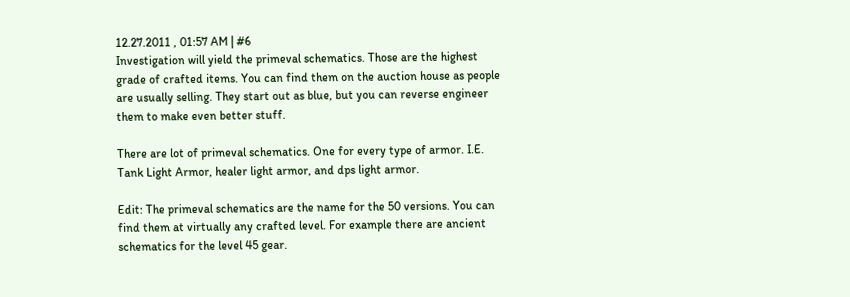12.27.2011 , 01:57 AM | #6
Investigation will yield the primeval schematics. Those are the highest grade of crafted items. You can find them on the auction house as people are usually selling. They start out as blue, but you can reverse engineer them to make even better stuff.

There are lot of primeval schematics. One for every type of armor. I.E. Tank Light Armor, healer light armor, and dps light armor.

Edit: The primeval schematics are the name for the 50 versions. You can find them at virtually any crafted level. For example there are ancient schematics for the level 45 gear.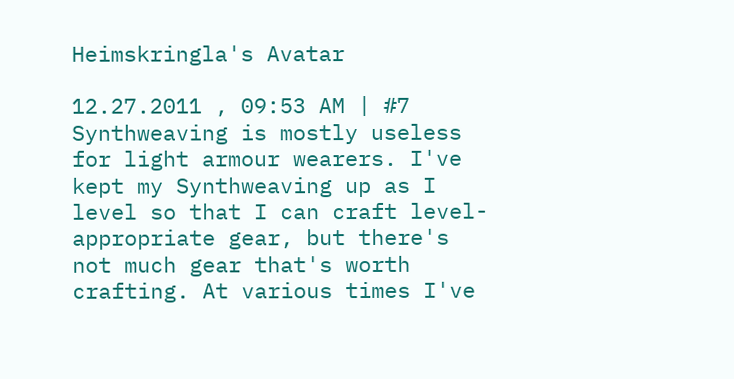Heimskringla's Avatar

12.27.2011 , 09:53 AM | #7
Synthweaving is mostly useless for light armour wearers. I've kept my Synthweaving up as I level so that I can craft level-appropriate gear, but there's not much gear that's worth crafting. At various times I've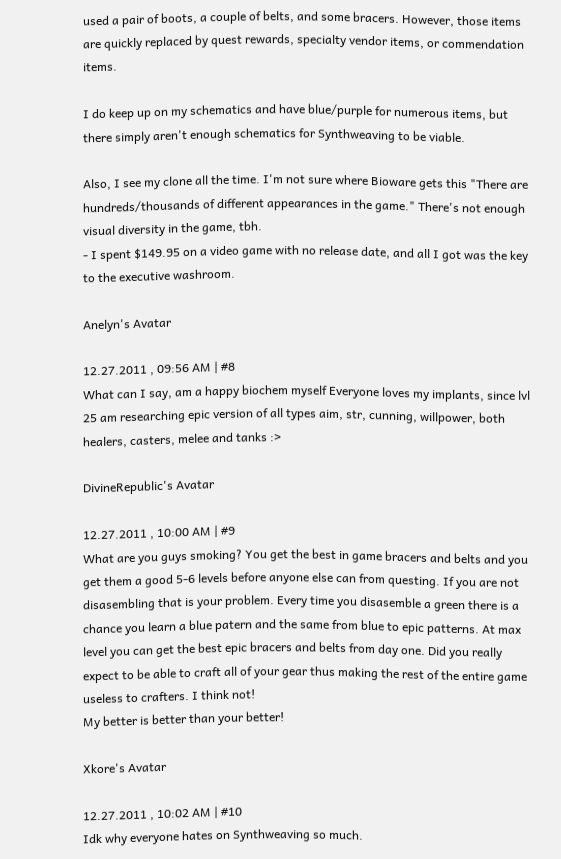used a pair of boots, a couple of belts, and some bracers. However, those items are quickly replaced by quest rewards, specialty vendor items, or commendation items.

I do keep up on my schematics and have blue/purple for numerous items, but there simply aren't enough schematics for Synthweaving to be viable.

Also, I see my clone all the time. I'm not sure where Bioware gets this "There are hundreds/thousands of different appearances in the game." There's not enough visual diversity in the game, tbh.
- I spent $149.95 on a video game with no release date, and all I got was the key to the executive washroom.

Anelyn's Avatar

12.27.2011 , 09:56 AM | #8
What can I say, am a happy biochem myself Everyone loves my implants, since lvl 25 am researching epic version of all types aim, str, cunning, willpower, both healers, casters, melee and tanks :>

DivineRepublic's Avatar

12.27.2011 , 10:00 AM | #9
What are you guys smoking? You get the best in game bracers and belts and you get them a good 5-6 levels before anyone else can from questing. If you are not disasembling that is your problem. Every time you disasemble a green there is a chance you learn a blue patern and the same from blue to epic patterns. At max level you can get the best epic bracers and belts from day one. Did you really expect to be able to craft all of your gear thus making the rest of the entire game useless to crafters. I think not!
My better is better than your better!

Xkore's Avatar

12.27.2011 , 10:02 AM | #10
Idk why everyone hates on Synthweaving so much.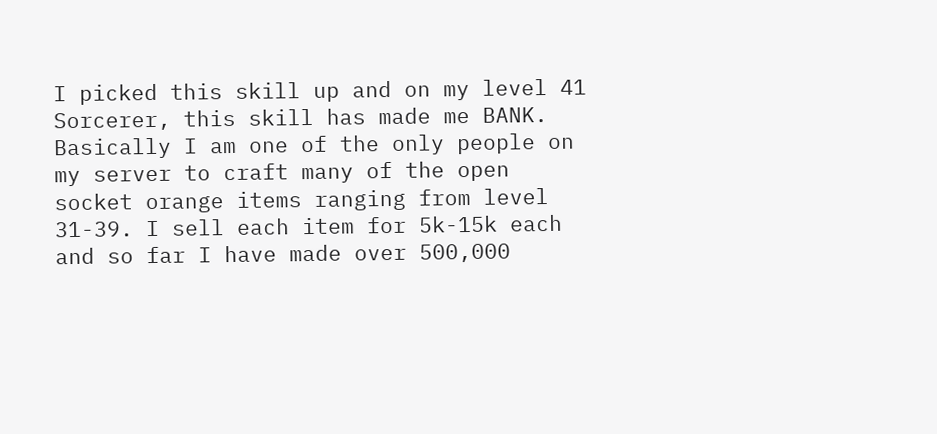I picked this skill up and on my level 41 Sorcerer, this skill has made me BANK. Basically I am one of the only people on my server to craft many of the open socket orange items ranging from level 31-39. I sell each item for 5k-15k each and so far I have made over 500,000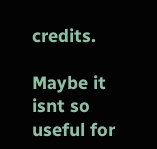credits.

Maybe it isnt so useful for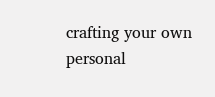crafting your own personal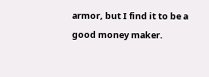armor, but I find it to be a good money maker.